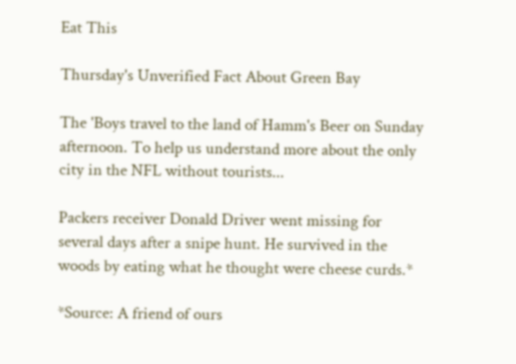Eat This

Thursday's Unverified Fact About Green Bay

The 'Boys travel to the land of Hamm's Beer on Sunday afternoon. To help us understand more about the only city in the NFL without tourists...

Packers receiver Donald Driver went missing for several days after a snipe hunt. He survived in the woods by eating what he thought were cheese curds.*

*Source: A friend of ours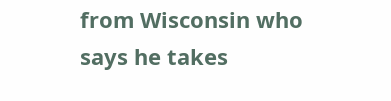from Wisconsin who says he takes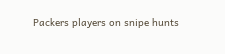Packers players on snipe hunts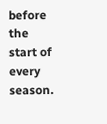before the start of every season.